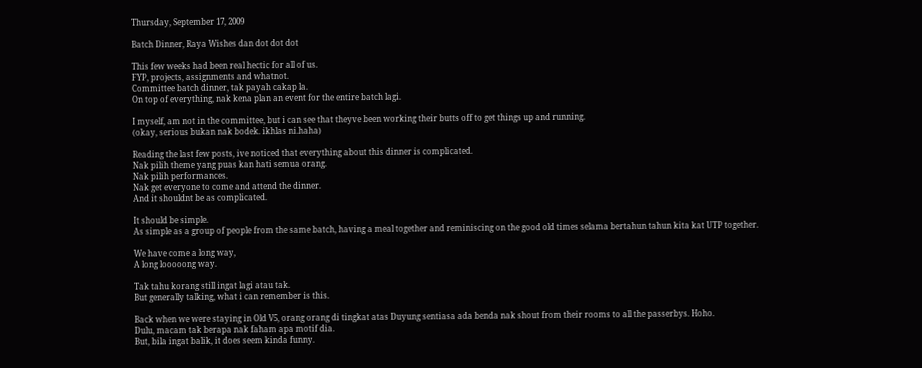Thursday, September 17, 2009

Batch Dinner, Raya Wishes dan dot dot dot

This few weeks had been real hectic for all of us.
FYP, projects, assignments and whatnot.
Committee batch dinner, tak payah cakap la.
On top of everything, nak kena plan an event for the entire batch lagi.

I myself, am not in the committee, but i can see that theyve been working their butts off to get things up and running.
(okay, serious bukan nak bodek. ikhlas ni.haha)

Reading the last few posts, ive noticed that everything about this dinner is complicated.
Nak pilih theme yang puas kan hati semua orang.
Nak pilih performances.
Nak get everyone to come and attend the dinner.
And it shouldnt be as complicated.

It should be simple.
As simple as a group of people from the same batch, having a meal together and reminiscing on the good old times selama bertahun tahun kita kat UTP together.

We have come a long way,
A long looooong way.

Tak tahu korang still ingat lagi atau tak.
But generally talking, what i can remember is this.

Back when we were staying in Old V5, orang orang di tingkat atas Duyung sentiasa ada benda nak shout from their rooms to all the passerbys. Hoho.
Dulu, macam tak berapa nak faham apa motif dia.
But, bila ingat balik, it does seem kinda funny.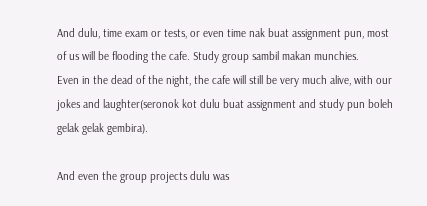And dulu, time exam or tests, or even time nak buat assignment pun, most of us will be flooding the cafe. Study group sambil makan munchies.
Even in the dead of the night, the cafe will still be very much alive, with our jokes and laughter(seronok kot dulu buat assignment and study pun boleh gelak gelak gembira).

And even the group projects dulu was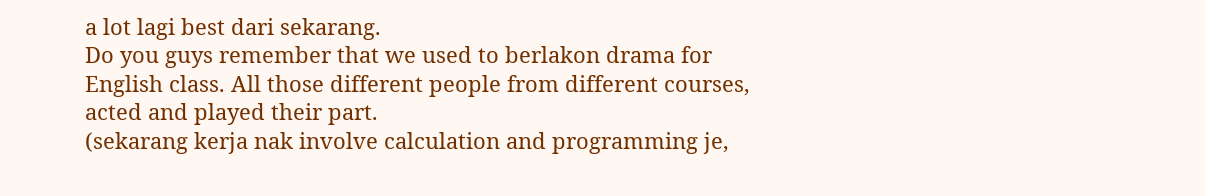a lot lagi best dari sekarang.
Do you guys remember that we used to berlakon drama for English class. All those different people from different courses, acted and played their part.
(sekarang kerja nak involve calculation and programming je,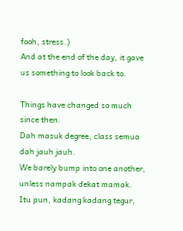fooh, stress.)
And at the end of the day, it gave us something to look back to.

Things have changed so much since then.
Dah masuk degree, class semua dah jauh jauh.
We barely bump into one another, unless nampak dekat mamak.
Itu pun, kadang kadang tegur,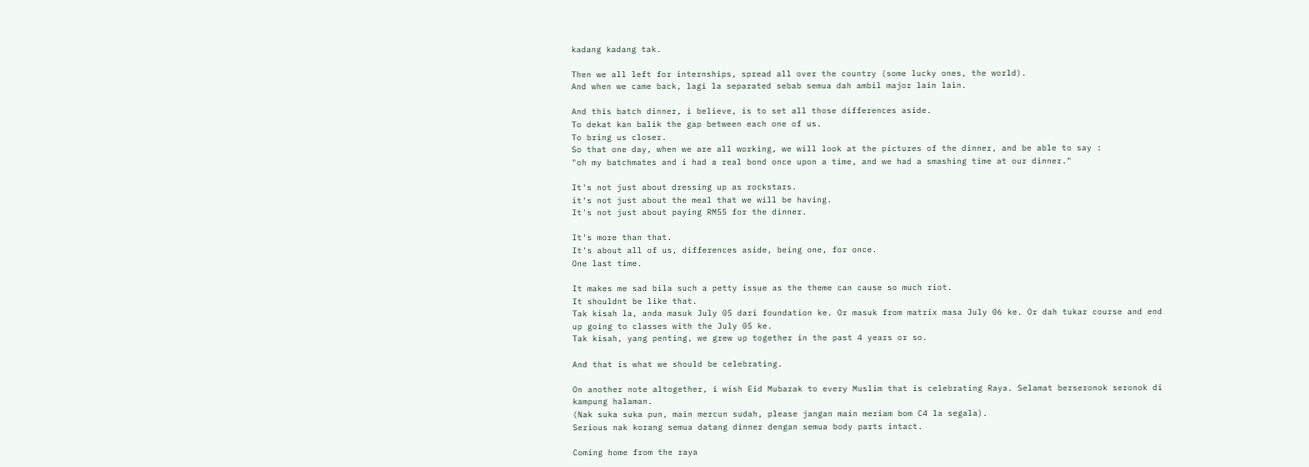kadang kadang tak.

Then we all left for internships, spread all over the country (some lucky ones, the world).
And when we came back, lagi la separated sebab semua dah ambil major lain lain.

And this batch dinner, i believe, is to set all those differences aside.
To dekat kan balik the gap between each one of us.
To bring us closer.
So that one day, when we are all working, we will look at the pictures of the dinner, and be able to say :
"oh my batchmates and i had a real bond once upon a time, and we had a smashing time at our dinner."

It's not just about dressing up as rockstars.
it's not just about the meal that we will be having.
It's not just about paying RM55 for the dinner.

It's more than that.
It's about all of us, differences aside, being one, for once.
One last time.

It makes me sad bila such a petty issue as the theme can cause so much riot.
It shouldnt be like that.
Tak kisah la, anda masuk July 05 dari foundation ke. Or masuk from matrix masa July 06 ke. Or dah tukar course and end up going to classes with the July 05 ke.
Tak kisah, yang penting, we grew up together in the past 4 years or so.

And that is what we should be celebrating.

On another note altogether, i wish Eid Mubarak to every Muslim that is celebrating Raya. Selamat berseronok seronok di kampung halaman.
(Nak suka suka pun, main mercun sudah, please jangan main meriam bom C4 la segala).
Serious nak korang semua datang dinner dengan semua body parts intact.

Coming home from the raya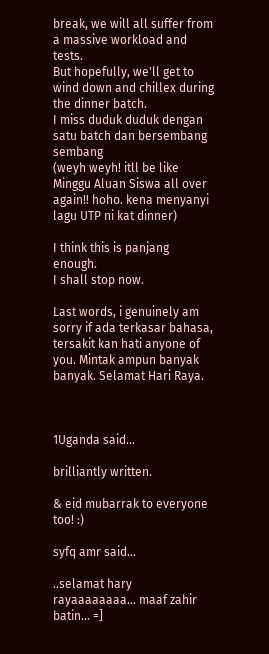break, we will all suffer from a massive workload and tests.
But hopefully, we'll get to wind down and chillex during the dinner batch.
I miss duduk duduk dengan satu batch dan bersembang sembang
(weyh weyh! itll be like Minggu Aluan Siswa all over again!! hoho. kena menyanyi lagu UTP ni kat dinner)

I think this is panjang enough.
I shall stop now.

Last words, i genuinely am sorry if ada terkasar bahasa, tersakit kan hati anyone of you. Mintak ampun banyak banyak. Selamat Hari Raya.



1Uganda said...

brilliantly written.

& eid mubarrak to everyone too! :)

syfq amr said...

..selamat hary rayaaaaaaaa... maaf zahir batin... =]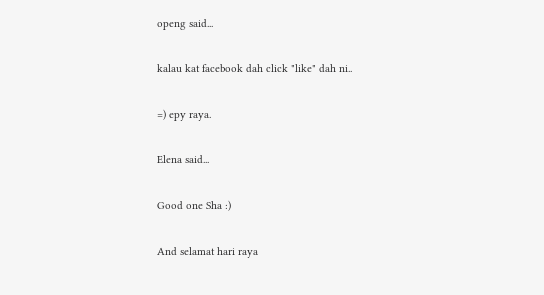openg said...

kalau kat facebook dah click "like" dah ni..

=) epy raya.

Elena said...

Good one Sha :)

And selamat hari raya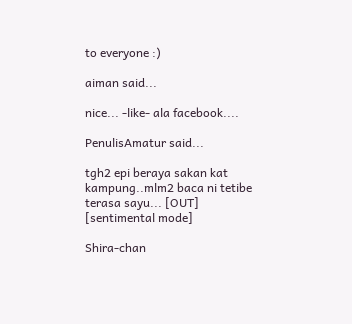to everyone :)

aiman said...

nice... -like- ala facebook....

PenulisAmatur said...

tgh2 epi beraya sakan kat kampung..mlm2 baca ni tetibe terasa sayu... [OUT]
[sentimental mode]

Shira-chan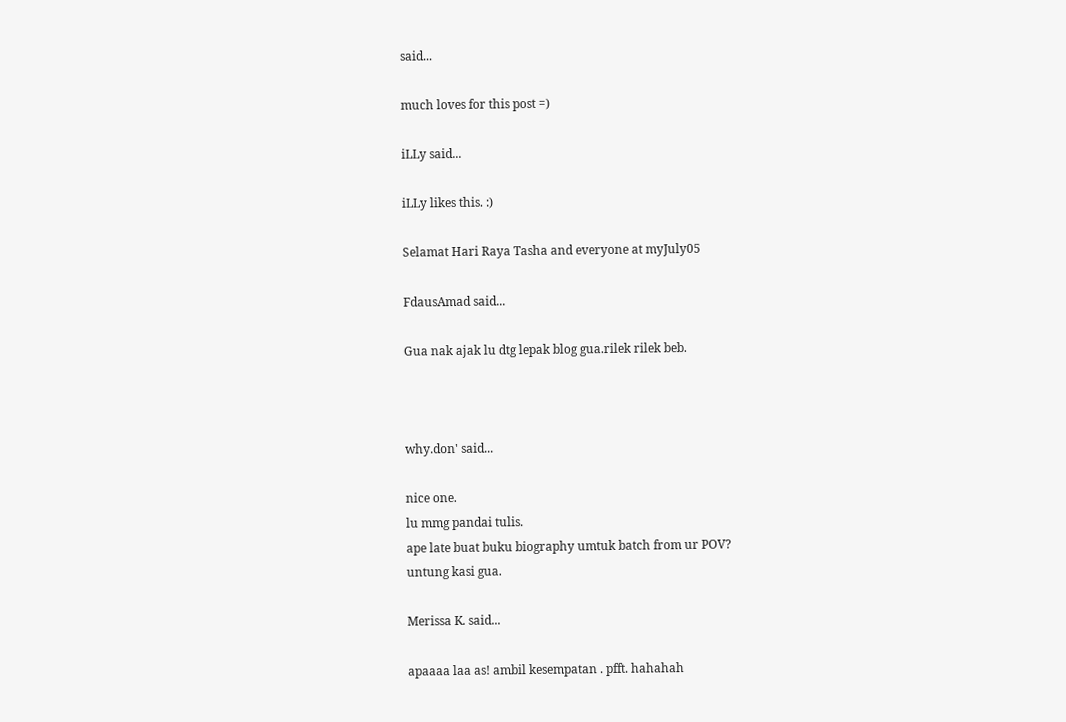said...

much loves for this post =)

iLLy said...

iLLy likes this. :)

Selamat Hari Raya Tasha and everyone at myJuly05

FdausAmad said...

Gua nak ajak lu dtg lepak blog gua.rilek rilek beb.



why.don' said...

nice one.
lu mmg pandai tulis.
ape late buat buku biography umtuk batch from ur POV?
untung kasi gua.

Merissa K. said...

apaaaa laa as! ambil kesempatan . pfft. hahahah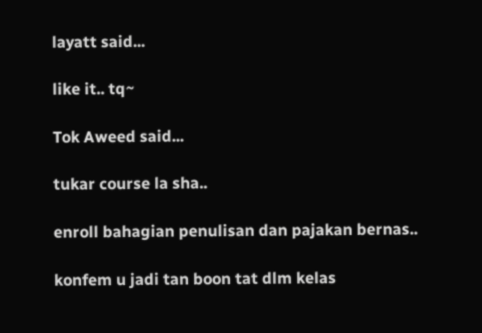layatt said...

like it.. tq~

Tok Aweed said...

tukar course la sha..

enroll bahagian penulisan dan pajakan bernas..

konfem u jadi tan boon tat dlm kelas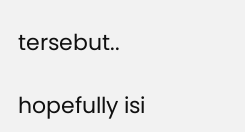tersebut..

hopefully isi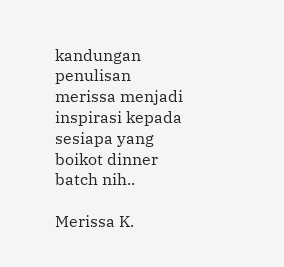kandungan penulisan merissa menjadi inspirasi kepada sesiapa yang boikot dinner batch nih..

Merissa K.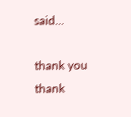said...

thank you thank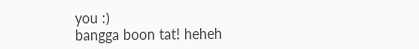you :)
bangga boon tat! heheh